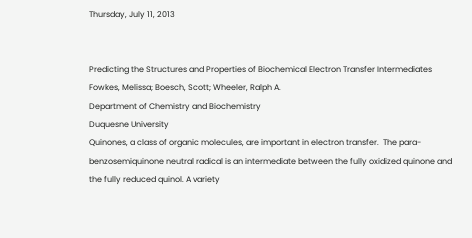Thursday, July 11, 2013


Predicting the Structures and Properties of Biochemical Electron Transfer Intermediates
Fowkes, Melissa; Boesch, Scott; Wheeler, Ralph A.
Department of Chemistry and Biochemistry
Duquesne University
Quinones, a class of organic molecules, are important in electron transfer.  The para-benzosemiquinone neutral radical is an intermediate between the fully oxidized quinone and the fully reduced quinol. A variety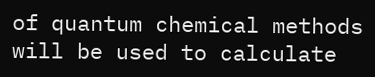of quantum chemical methods will be used to calculate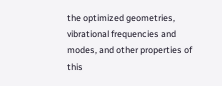the optimized geometries, vibrational frequencies and modes, and other properties of this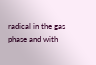radical in the gas phase and with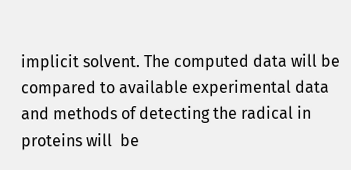implicit solvent. The computed data will be compared to available experimental data and methods of detecting the radical in proteins will  be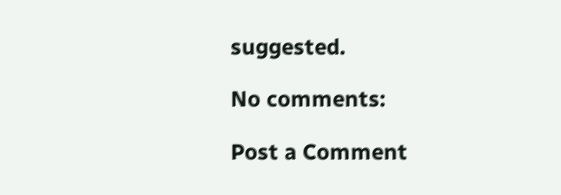suggested.

No comments:

Post a Comment